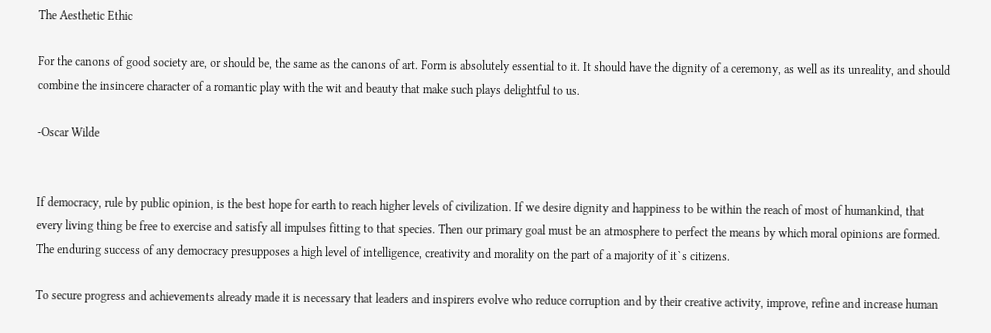The Aesthetic Ethic

For the canons of good society are, or should be, the same as the canons of art. Form is absolutely essential to it. It should have the dignity of a ceremony, as well as its unreality, and should combine the insincere character of a romantic play with the wit and beauty that make such plays delightful to us.

-Oscar Wilde


If democracy, rule by public opinion, is the best hope for earth to reach higher levels of civilization. If we desire dignity and happiness to be within the reach of most of humankind, that every living thing be free to exercise and satisfy all impulses fitting to that species. Then our primary goal must be an atmosphere to perfect the means by which moral opinions are formed. The enduring success of any democracy presupposes a high level of intelligence, creativity and morality on the part of a majority of it`s citizens.

To secure progress and achievements already made it is necessary that leaders and inspirers evolve who reduce corruption and by their creative activity, improve, refine and increase human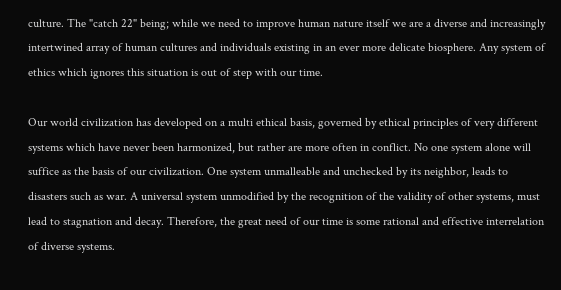culture. The "catch 22" being; while we need to improve human nature itself we are a diverse and increasingly intertwined array of human cultures and individuals existing in an ever more delicate biosphere. Any system of ethics which ignores this situation is out of step with our time.

Our world civilization has developed on a multi ethical basis, governed by ethical principles of very different systems which have never been harmonized, but rather are more often in conflict. No one system alone will suffice as the basis of our civilization. One system unmalleable and unchecked by its neighbor, leads to disasters such as war. A universal system unmodified by the recognition of the validity of other systems, must lead to stagnation and decay. Therefore, the great need of our time is some rational and effective interrelation of diverse systems.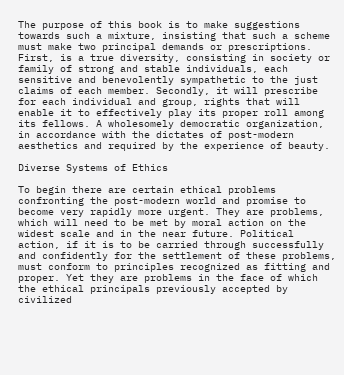The purpose of this book is to make suggestions towards such a mixture, insisting that such a scheme must make two principal demands or prescriptions. First, is a true diversity, consisting in society or family of strong and stable individuals, each sensitive and benevolently sympathetic to the just claims of each member. Secondly, it will prescribe for each individual and group, rights that will enable it to effectively play its proper roll among its fellows. A wholesomely democratic organization, in accordance with the dictates of post-modern aesthetics and required by the experience of beauty.

Diverse Systems of Ethics

To begin there are certain ethical problems confronting the post-modern world and promise to become very rapidly more urgent. They are problems, which will need to be met by moral action on the widest scale and in the near future. Political action, if it is to be carried through successfully and confidently for the settlement of these problems, must conform to principles recognized as fitting and proper. Yet they are problems in the face of which the ethical principals previously accepted by civilized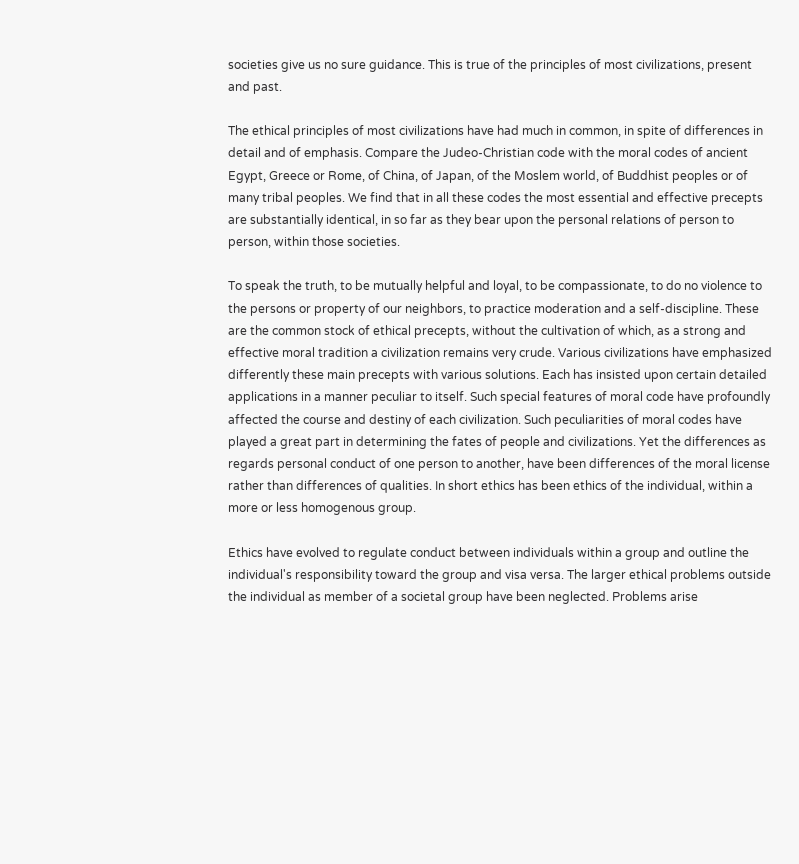societies give us no sure guidance. This is true of the principles of most civilizations, present and past.

The ethical principles of most civilizations have had much in common, in spite of differences in detail and of emphasis. Compare the Judeo-Christian code with the moral codes of ancient Egypt, Greece or Rome, of China, of Japan, of the Moslem world, of Buddhist peoples or of many tribal peoples. We find that in all these codes the most essential and effective precepts are substantially identical, in so far as they bear upon the personal relations of person to person, within those societies.

To speak the truth, to be mutually helpful and loyal, to be compassionate, to do no violence to the persons or property of our neighbors, to practice moderation and a self-discipline. These are the common stock of ethical precepts, without the cultivation of which, as a strong and effective moral tradition a civilization remains very crude. Various civilizations have emphasized differently these main precepts with various solutions. Each has insisted upon certain detailed applications in a manner peculiar to itself. Such special features of moral code have profoundly affected the course and destiny of each civilization. Such peculiarities of moral codes have played a great part in determining the fates of people and civilizations. Yet the differences as regards personal conduct of one person to another, have been differences of the moral license rather than differences of qualities. In short ethics has been ethics of the individual, within a more or less homogenous group.

Ethics have evolved to regulate conduct between individuals within a group and outline the individual's responsibility toward the group and visa versa. The larger ethical problems outside the individual as member of a societal group have been neglected. Problems arise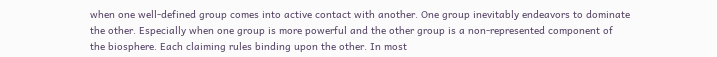when one well-defined group comes into active contact with another. One group inevitably endeavors to dominate the other. Especially when one group is more powerful and the other group is a non-represented component of the biosphere. Each claiming rules binding upon the other. In most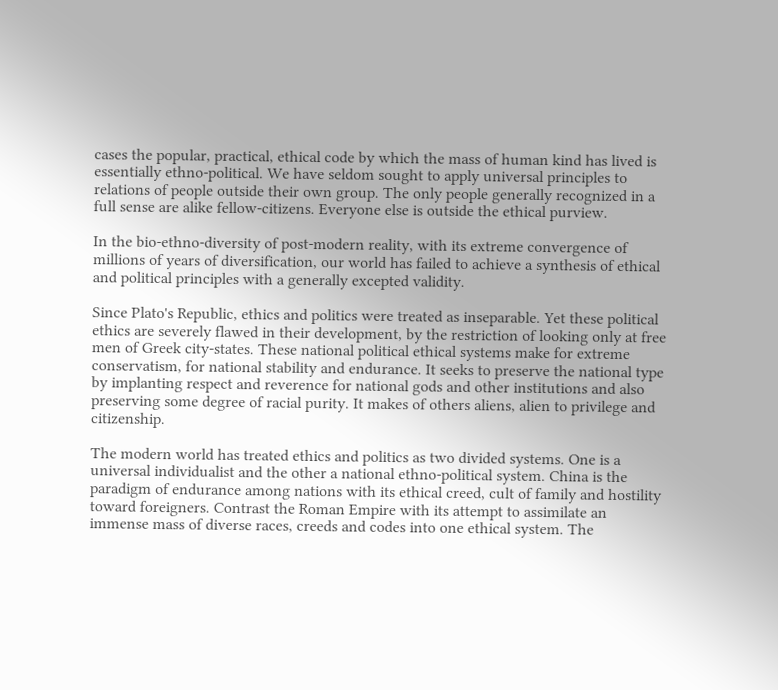cases the popular, practical, ethical code by which the mass of human kind has lived is essentially ethno-political. We have seldom sought to apply universal principles to relations of people outside their own group. The only people generally recognized in a full sense are alike fellow-citizens. Everyone else is outside the ethical purview.

In the bio-ethno-diversity of post-modern reality, with its extreme convergence of millions of years of diversification, our world has failed to achieve a synthesis of ethical and political principles with a generally excepted validity.

Since Plato's Republic, ethics and politics were treated as inseparable. Yet these political ethics are severely flawed in their development, by the restriction of looking only at free men of Greek city-states. These national political ethical systems make for extreme conservatism, for national stability and endurance. It seeks to preserve the national type by implanting respect and reverence for national gods and other institutions and also preserving some degree of racial purity. It makes of others aliens, alien to privilege and citizenship.

The modern world has treated ethics and politics as two divided systems. One is a universal individualist and the other a national ethno-political system. China is the paradigm of endurance among nations with its ethical creed, cult of family and hostility toward foreigners. Contrast the Roman Empire with its attempt to assimilate an immense mass of diverse races, creeds and codes into one ethical system. The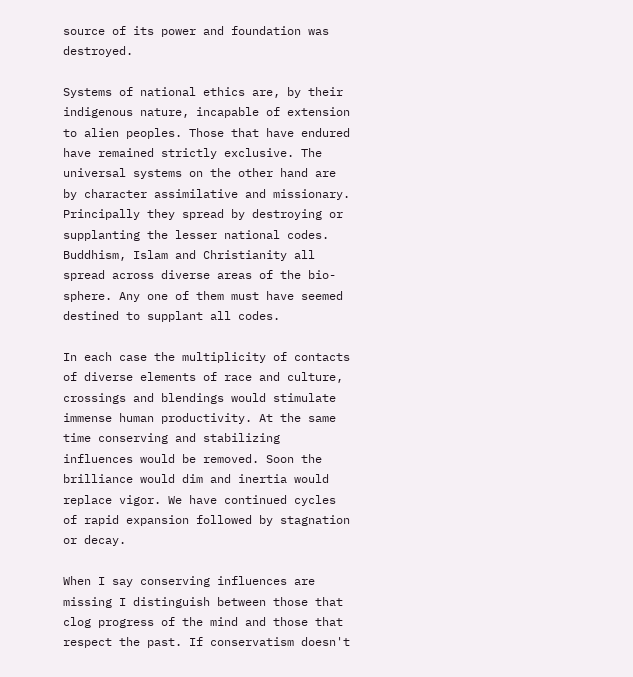source of its power and foundation was destroyed.

Systems of national ethics are, by their indigenous nature, incapable of extension to alien peoples. Those that have endured have remained strictly exclusive. The universal systems on the other hand are by character assimilative and missionary. Principally they spread by destroying or supplanting the lesser national codes. Buddhism, Islam and Christianity all spread across diverse areas of the bio-sphere. Any one of them must have seemed destined to supplant all codes.

In each case the multiplicity of contacts of diverse elements of race and culture, crossings and blendings would stimulate immense human productivity. At the same time conserving and stabilizing influences would be removed. Soon the brilliance would dim and inertia would replace vigor. We have continued cycles of rapid expansion followed by stagnation or decay.

When I say conserving influences are missing I distinguish between those that clog progress of the mind and those that respect the past. If conservatism doesn't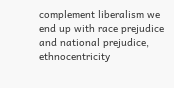complement liberalism we end up with race prejudice and national prejudice, ethnocentricity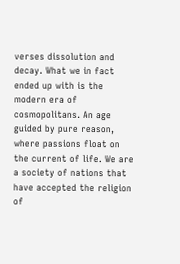verses dissolution and decay. What we in fact ended up with is the modern era of cosmopolitans. An age guided by pure reason, where passions float on the current of life. We are a society of nations that have accepted the religion of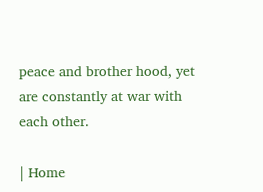peace and brother hood, yet are constantly at war with each other.

| Home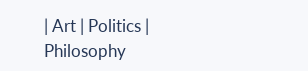| Art | Politics | Philosophy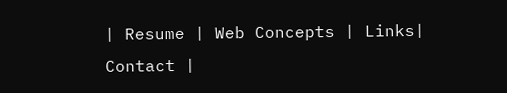| Resume | Web Concepts | Links| Contact |